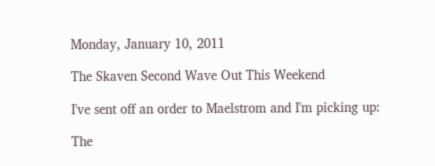Monday, January 10, 2011

The Skaven Second Wave Out This Weekend

I've sent off an order to Maelstrom and I'm picking up:

The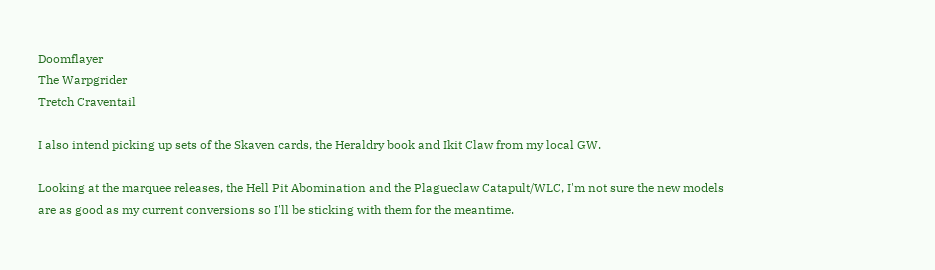Doomflayer
The Warpgrider
Tretch Craventail

I also intend picking up sets of the Skaven cards, the Heraldry book and Ikit Claw from my local GW.

Looking at the marquee releases, the Hell Pit Abomination and the Plagueclaw Catapult/WLC, I'm not sure the new models are as good as my current conversions so I'll be sticking with them for the meantime.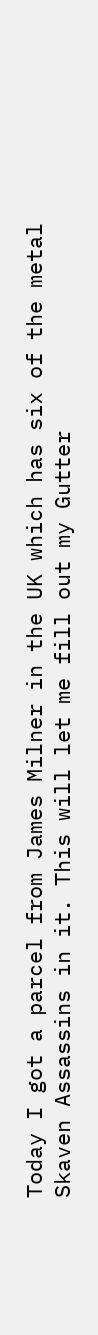Today I got a parcel from James Milner in the UK which has six of the metal Skaven Assassins in it. This will let me fill out my Gutter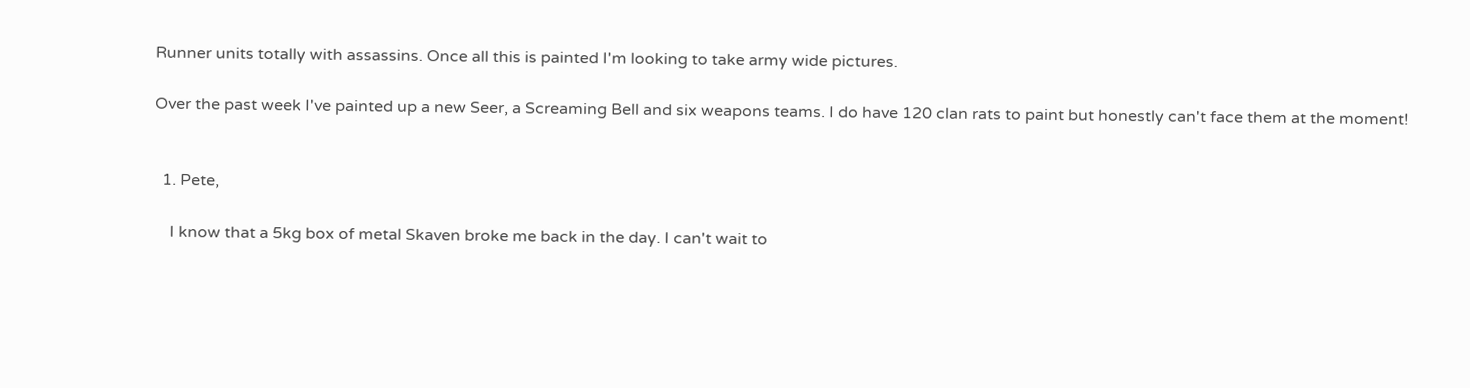Runner units totally with assassins. Once all this is painted I'm looking to take army wide pictures.

Over the past week I've painted up a new Seer, a Screaming Bell and six weapons teams. I do have 120 clan rats to paint but honestly can't face them at the moment!


  1. Pete,

    I know that a 5kg box of metal Skaven broke me back in the day. I can't wait to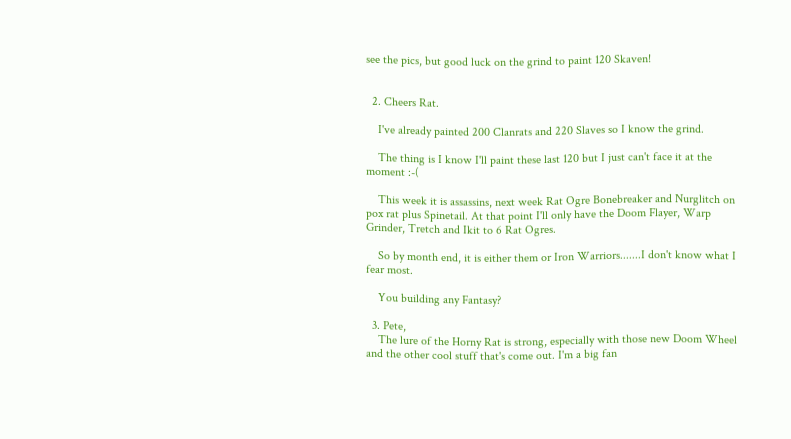see the pics, but good luck on the grind to paint 120 Skaven!


  2. Cheers Rat.

    I've already painted 200 Clanrats and 220 Slaves so I know the grind.

    The thing is I know I'll paint these last 120 but I just can't face it at the moment :-(

    This week it is assassins, next week Rat Ogre Bonebreaker and Nurglitch on pox rat plus Spinetail. At that point I'll only have the Doom Flayer, Warp Grinder, Tretch and Ikit to 6 Rat Ogres.

    So by month end, it is either them or Iron Warriors.......I don't know what I fear most.

    You building any Fantasy?

  3. Pete,
    The lure of the Horny Rat is strong, especially with those new Doom Wheel and the other cool stuff that's come out. I'm a big fan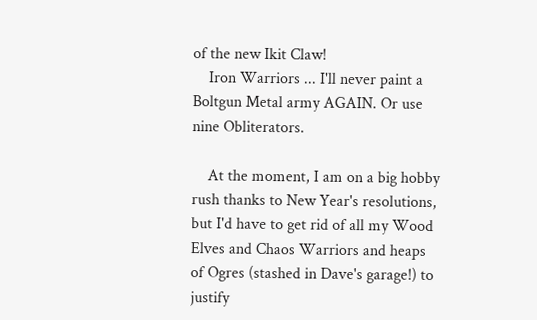of the new Ikit Claw!
    Iron Warriors ... I'll never paint a Boltgun Metal army AGAIN. Or use nine Obliterators.

    At the moment, I am on a big hobby rush thanks to New Year's resolutions, but I'd have to get rid of all my Wood Elves and Chaos Warriors and heaps of Ogres (stashed in Dave's garage!) to justify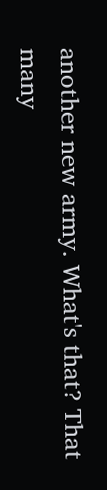another new army. What's that? That many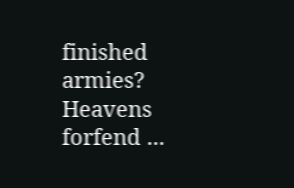finished armies? Heavens forfend ...